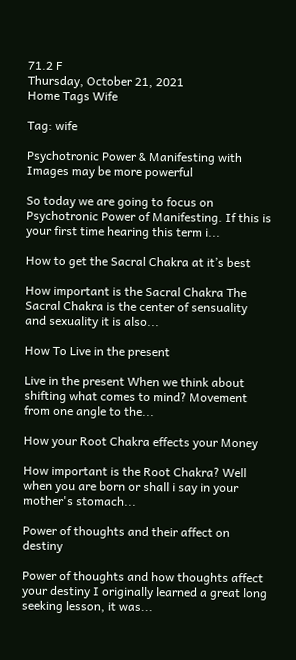71.2 F
Thursday, October 21, 2021
Home Tags Wife

Tag: wife

Psychotronic Power & Manifesting with Images may be more powerful

So today we are going to focus on Psychotronic Power of Manifesting. If this is your first time hearing this term i...

How to get the Sacral Chakra at it’s best

How important is the Sacral Chakra The Sacral Chakra is the center of sensuality and sexuality it is also...

How To Live in the present

Live in the present When we think about shifting what comes to mind? Movement from one angle to the...

How your Root Chakra effects your Money

How important is the Root Chakra? Well when you are born or shall i say in your mother's stomach...

Power of thoughts and their affect on destiny

Power of thoughts and how thoughts affect your destiny I originally learned a great long seeking lesson, it was...